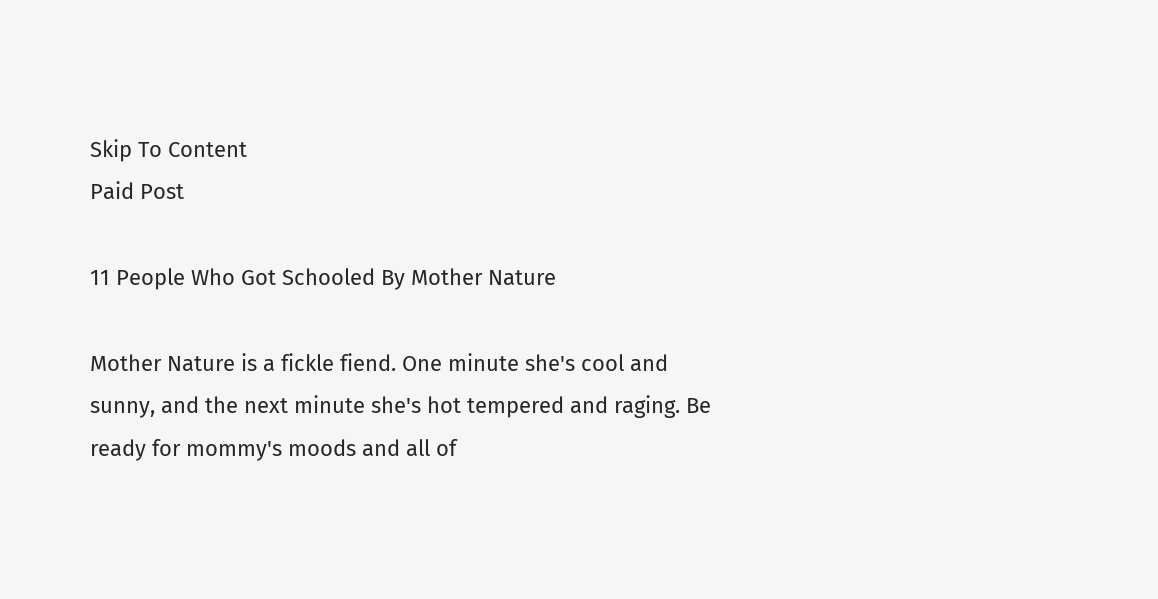Skip To Content
Paid Post

11 People Who Got Schooled By Mother Nature

Mother Nature is a fickle fiend. One minute she's cool and sunny, and the next minute she's hot tempered and raging. Be ready for mommy's moods and all of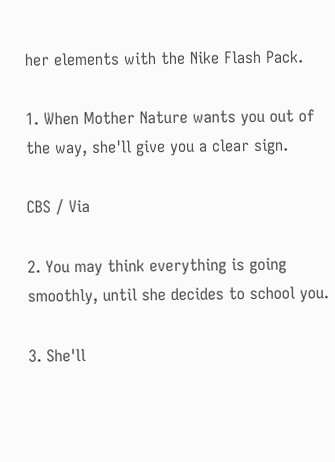her elements with the Nike Flash Pack.

1. When Mother Nature wants you out of the way, she'll give you a clear sign.

CBS / Via

2. You may think everything is going smoothly, until she decides to school you.

3. She'll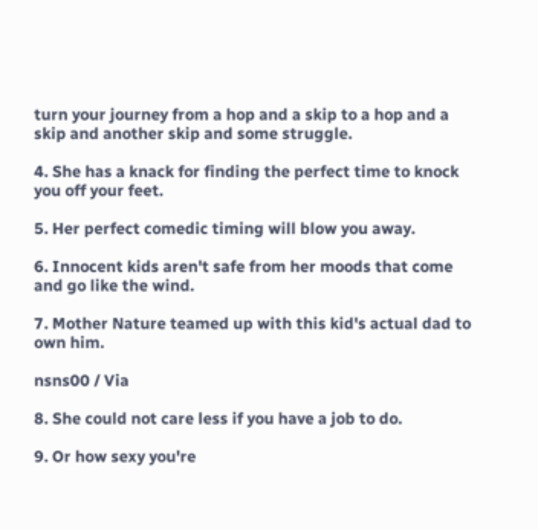turn your journey from a hop and a skip to a hop and a skip and another skip and some struggle.

4. She has a knack for finding the perfect time to knock you off your feet.

5. Her perfect comedic timing will blow you away.

6. Innocent kids aren't safe from her moods that come and go like the wind.

7. Mother Nature teamed up with this kid's actual dad to own him.

nsns00 / Via

8. She could not care less if you have a job to do.

9. Or how sexy you're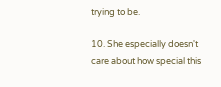trying to be.

10. She especially doesn't care about how special this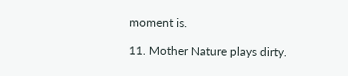moment is.

11. Mother Nature plays dirty.